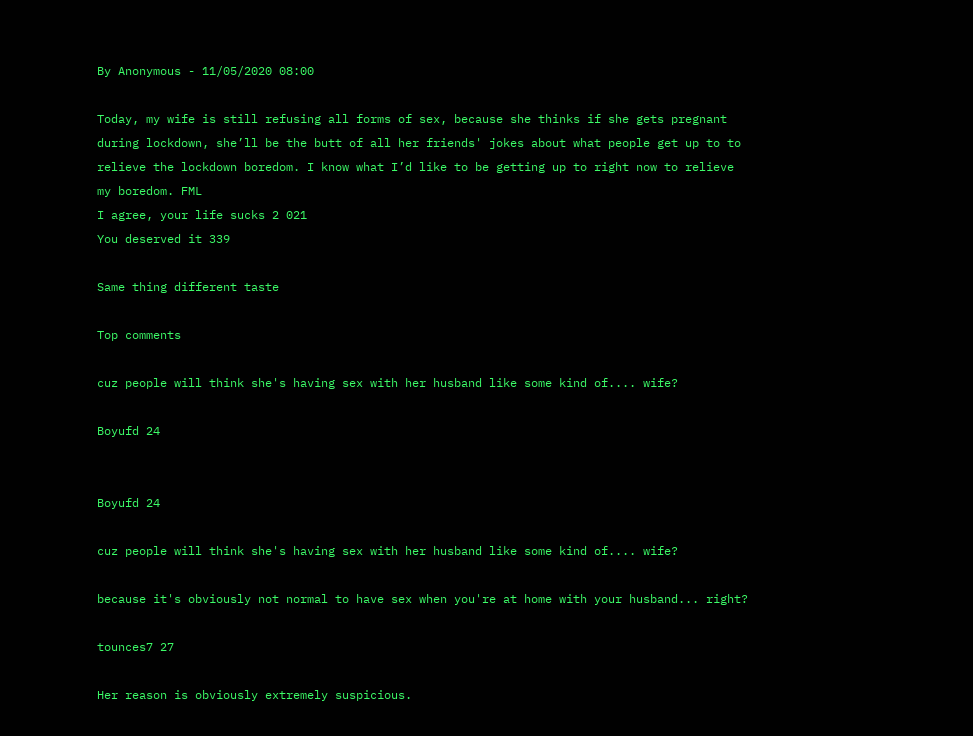By Anonymous - 11/05/2020 08:00

Today, my wife is still refusing all forms of sex, because she thinks if she gets pregnant during lockdown, she’ll be the butt of all her friends' jokes about what people get up to to relieve the lockdown boredom. I know what I’d like to be getting up to right now to relieve my boredom. FML
I agree, your life sucks 2 021
You deserved it 339

Same thing different taste

Top comments

cuz people will think she's having sex with her husband like some kind of.... wife?

Boyufd 24


Boyufd 24

cuz people will think she's having sex with her husband like some kind of.... wife?

because it's obviously not normal to have sex when you're at home with your husband... right?

tounces7 27

Her reason is obviously extremely suspicious.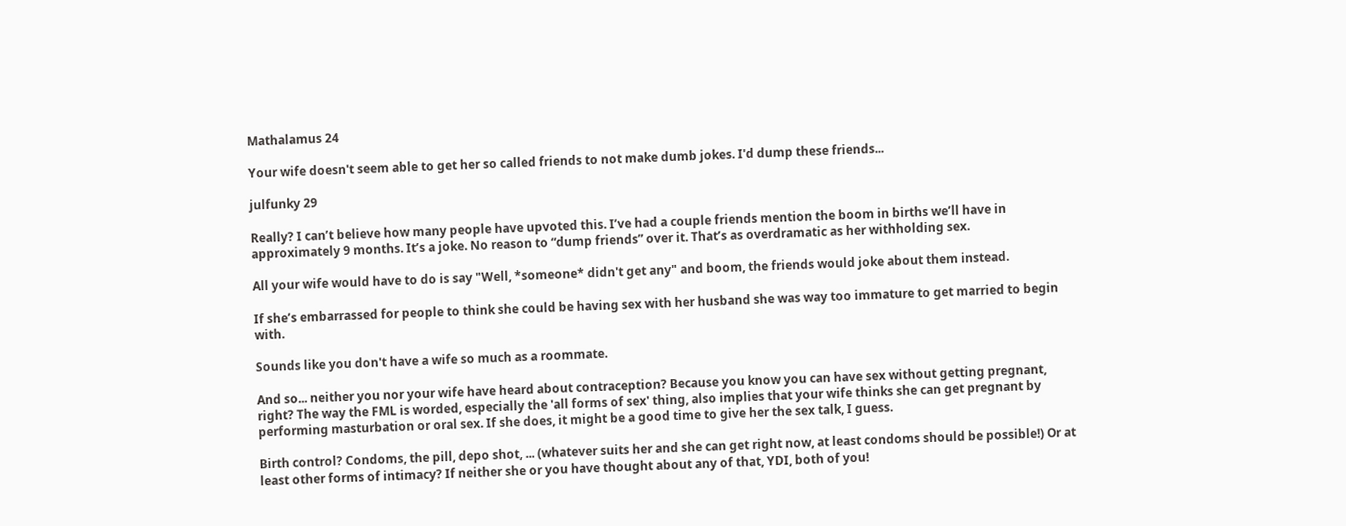Mathalamus 24

Your wife doesn't seem able to get her so called friends to not make dumb jokes. I'd dump these friends...

julfunky 29

Really? I can’t believe how many people have upvoted this. I’ve had a couple friends mention the boom in births we’ll have in approximately 9 months. It’s a joke. No reason to “dump friends” over it. That’s as overdramatic as her withholding sex.

All your wife would have to do is say "Well, *someone* didn't get any" and boom, the friends would joke about them instead.

If she’s embarrassed for people to think she could be having sex with her husband she was way too immature to get married to begin with.

Sounds like you don't have a wife so much as a roommate.

And so... neither you nor your wife have heard about contraception? Because you know you can have sex without getting pregnant, right? The way the FML is worded, especially the 'all forms of sex' thing, also implies that your wife thinks she can get pregnant by performing masturbation or oral sex. If she does, it might be a good time to give her the sex talk, I guess.

Birth control? Condoms, the pill, depo shot, ... (whatever suits her and she can get right now, at least condoms should be possible!) Or at least other forms of intimacy? If neither she or you have thought about any of that, YDI, both of you!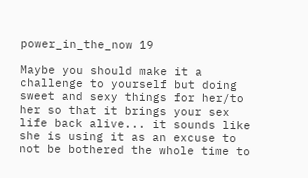power_in_the_now 19

Maybe you should make it a challenge to yourself but doing sweet and sexy things for her/to her so that it brings your sex life back alive... it sounds like she is using it as an excuse to not be bothered the whole time to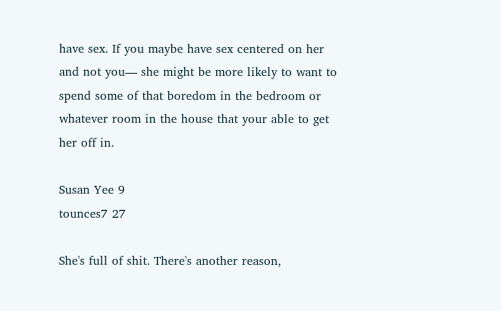have sex. If you maybe have sex centered on her and not you— she might be more likely to want to spend some of that boredom in the bedroom or whatever room in the house that your able to get her off in.

Susan Yee 9
tounces7 27

She's full of shit. There's another reason,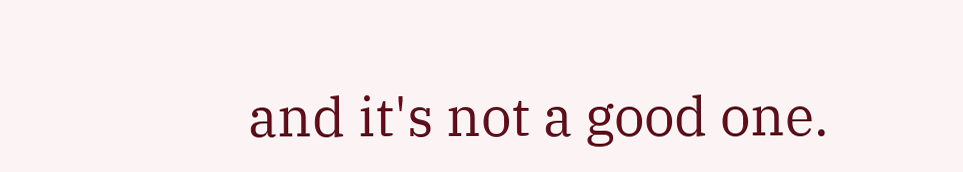and it's not a good one.